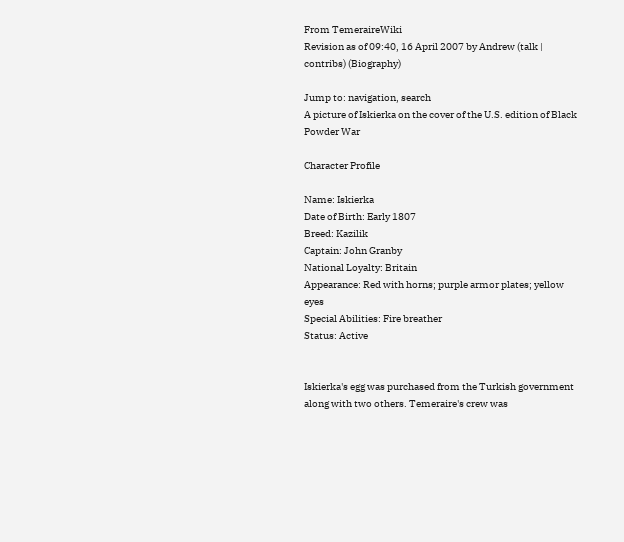From TemeraireWiki
Revision as of 09:40, 16 April 2007 by Andrew (talk | contribs) (Biography)

Jump to: navigation, search
A picture of Iskierka on the cover of the U.S. edition of Black Powder War

Character Profile

Name: Iskierka
Date of Birth: Early 1807
Breed: Kazilik
Captain: John Granby
National Loyalty: Britain
Appearance: Red with horns; purple armor plates; yellow eyes
Special Abilities: Fire breather
Status: Active


Iskierka's egg was purchased from the Turkish government along with two others. Temeraire's crew was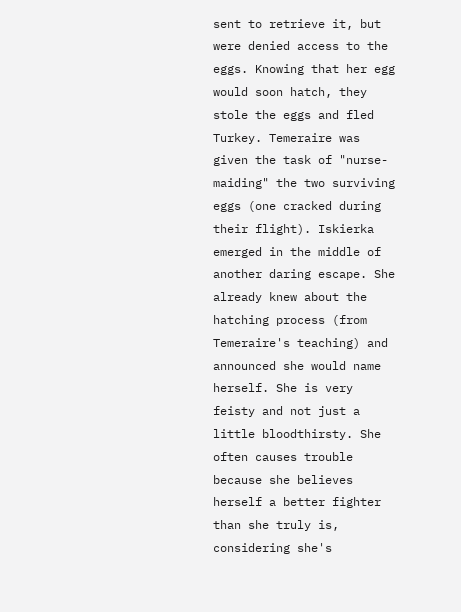sent to retrieve it, but were denied access to the eggs. Knowing that her egg would soon hatch, they stole the eggs and fled Turkey. Temeraire was given the task of "nurse-maiding" the two surviving eggs (one cracked during their flight). Iskierka emerged in the middle of another daring escape. She already knew about the hatching process (from Temeraire's teaching) and announced she would name herself. She is very feisty and not just a little bloodthirsty. She often causes trouble because she believes herself a better fighter than she truly is, considering she's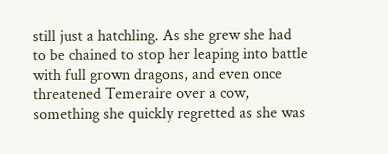still just a hatchling. As she grew she had to be chained to stop her leaping into battle with full grown dragons, and even once threatened Temeraire over a cow, something she quickly regretted as she was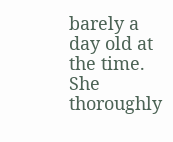barely a day old at the time. She thoroughly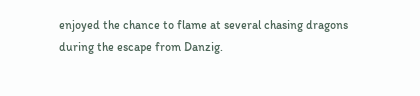enjoyed the chance to flame at several chasing dragons during the escape from Danzig.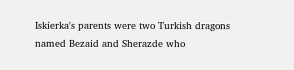Iskierka's parents were two Turkish dragons named Bezaid and Sherazde who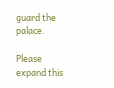guard the palace.

Please expand this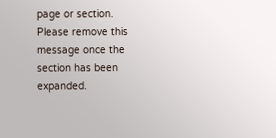page or section.
Please remove this message once the section has been expanded.